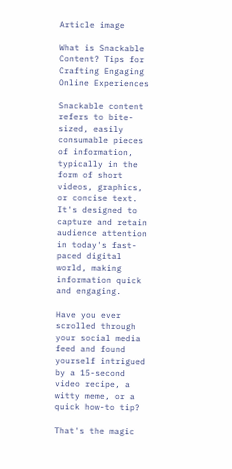Article image

What is Snackable Content? Tips for Crafting Engaging Online Experiences

Snackable content refers to bite-sized, easily consumable pieces of information, typically in the form of short videos, graphics, or concise text. It's designed to capture and retain audience attention in today's fast-paced digital world, making information quick and engaging.

Have you ever scrolled through your social media feed and found yourself intrigued by a 15-second video recipe, a witty meme, or a quick how-to tip?

That's the magic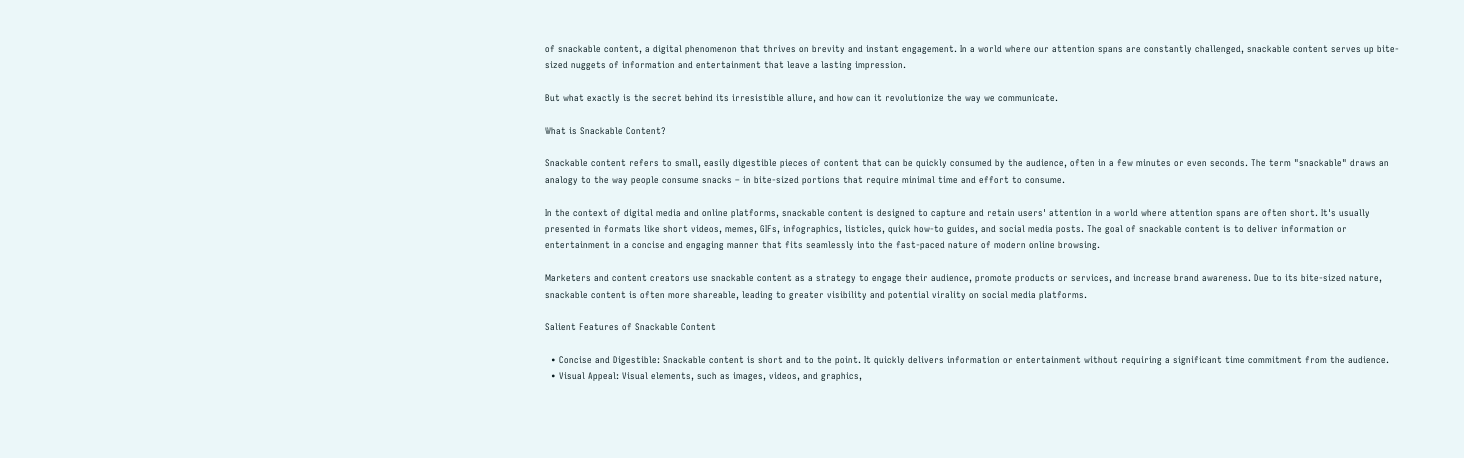of snackable content, a digital phenomenon that thrives on brevity and instant engagement. In a world where our attention spans are constantly challenged, snackable content serves up bite-sized nuggets of information and entertainment that leave a lasting impression.

But what exactly is the secret behind its irresistible allure, and how can it revolutionize the way we communicate.

What is Snackable Content?

Snackable content refers to small, easily digestible pieces of content that can be quickly consumed by the audience, often in a few minutes or even seconds. The term "snackable" draws an analogy to the way people consume snacks – in bite-sized portions that require minimal time and effort to consume.

In the context of digital media and online platforms, snackable content is designed to capture and retain users' attention in a world where attention spans are often short. It's usually presented in formats like short videos, memes, GIFs, infographics, listicles, quick how-to guides, and social media posts. The goal of snackable content is to deliver information or entertainment in a concise and engaging manner that fits seamlessly into the fast-paced nature of modern online browsing.

Marketers and content creators use snackable content as a strategy to engage their audience, promote products or services, and increase brand awareness. Due to its bite-sized nature, snackable content is often more shareable, leading to greater visibility and potential virality on social media platforms.

Salient Features of Snackable Content

  • Concise and Digestible: Snackable content is short and to the point. It quickly delivers information or entertainment without requiring a significant time commitment from the audience.
  • Visual Appeal: Visual elements, such as images, videos, and graphics,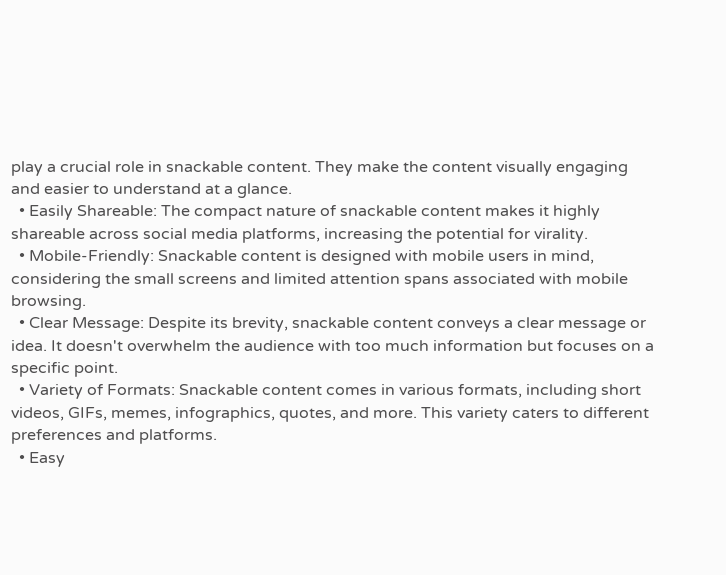play a crucial role in snackable content. They make the content visually engaging and easier to understand at a glance.
  • Easily Shareable: The compact nature of snackable content makes it highly shareable across social media platforms, increasing the potential for virality.
  • Mobile-Friendly: Snackable content is designed with mobile users in mind, considering the small screens and limited attention spans associated with mobile browsing.
  • Clear Message: Despite its brevity, snackable content conveys a clear message or idea. It doesn't overwhelm the audience with too much information but focuses on a specific point.
  • Variety of Formats: Snackable content comes in various formats, including short videos, GIFs, memes, infographics, quotes, and more. This variety caters to different preferences and platforms.
  • Easy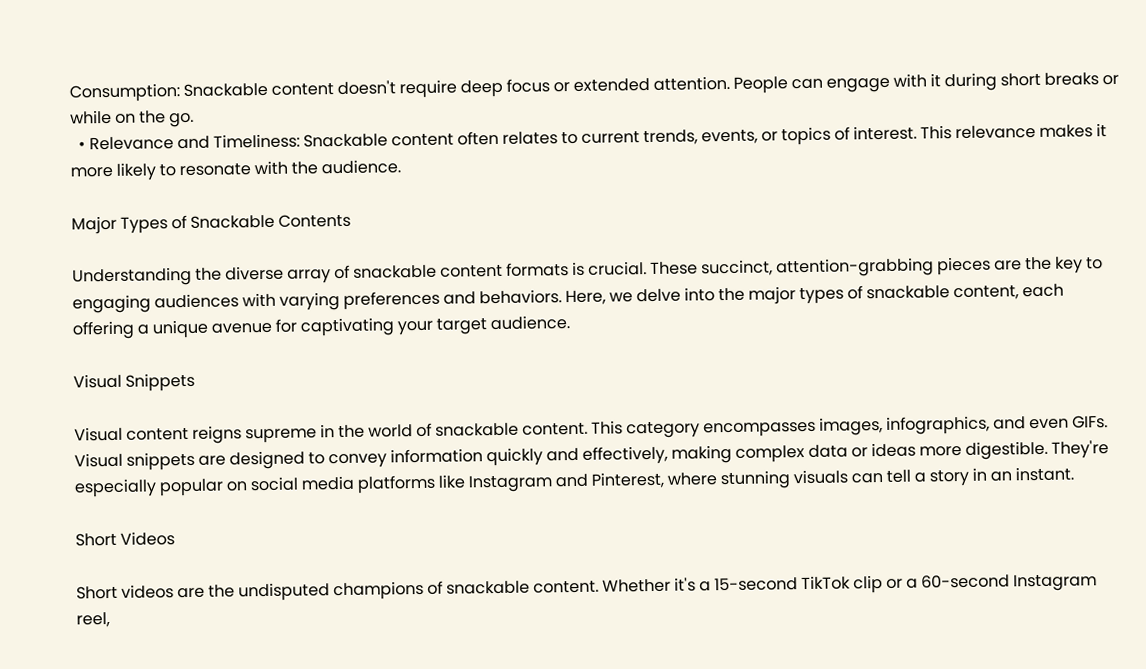Consumption: Snackable content doesn't require deep focus or extended attention. People can engage with it during short breaks or while on the go.
  • Relevance and Timeliness: Snackable content often relates to current trends, events, or topics of interest. This relevance makes it more likely to resonate with the audience.

Major Types of Snackable Contents

Understanding the diverse array of snackable content formats is crucial. These succinct, attention-grabbing pieces are the key to engaging audiences with varying preferences and behaviors. Here, we delve into the major types of snackable content, each offering a unique avenue for captivating your target audience.

Visual Snippets

Visual content reigns supreme in the world of snackable content. This category encompasses images, infographics, and even GIFs. Visual snippets are designed to convey information quickly and effectively, making complex data or ideas more digestible. They're especially popular on social media platforms like Instagram and Pinterest, where stunning visuals can tell a story in an instant.

Short Videos

Short videos are the undisputed champions of snackable content. Whether it's a 15-second TikTok clip or a 60-second Instagram reel,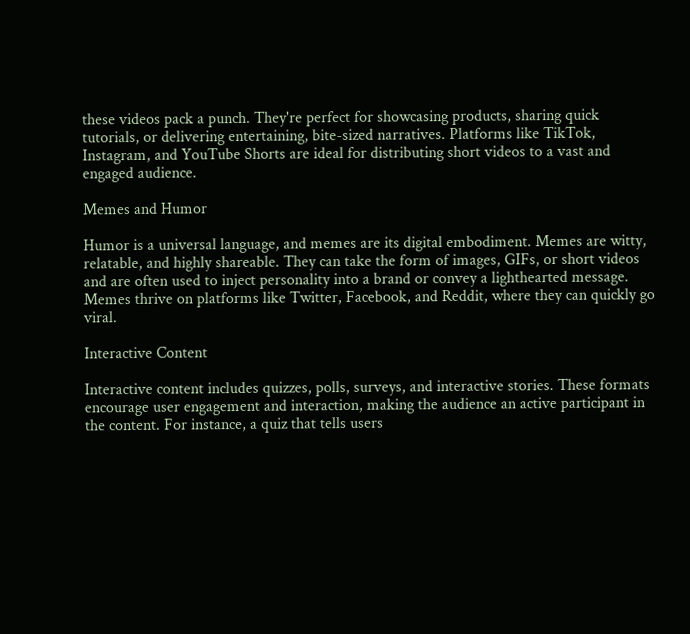these videos pack a punch. They're perfect for showcasing products, sharing quick tutorials, or delivering entertaining, bite-sized narratives. Platforms like TikTok, Instagram, and YouTube Shorts are ideal for distributing short videos to a vast and engaged audience.

Memes and Humor

Humor is a universal language, and memes are its digital embodiment. Memes are witty, relatable, and highly shareable. They can take the form of images, GIFs, or short videos and are often used to inject personality into a brand or convey a lighthearted message. Memes thrive on platforms like Twitter, Facebook, and Reddit, where they can quickly go viral.

Interactive Content

Interactive content includes quizzes, polls, surveys, and interactive stories. These formats encourage user engagement and interaction, making the audience an active participant in the content. For instance, a quiz that tells users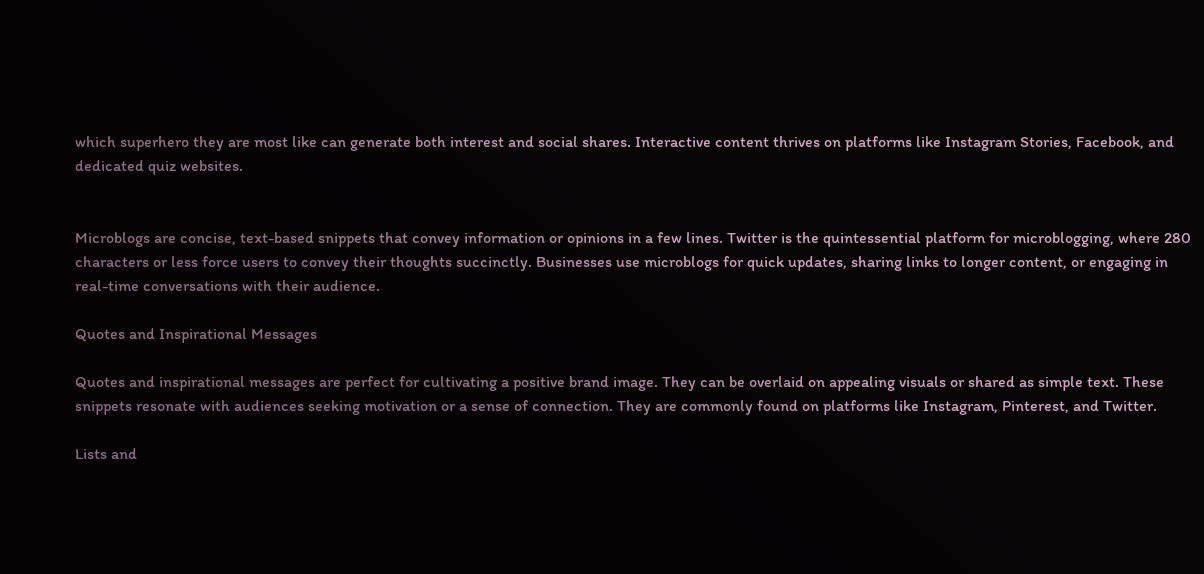which superhero they are most like can generate both interest and social shares. Interactive content thrives on platforms like Instagram Stories, Facebook, and dedicated quiz websites.


Microblogs are concise, text-based snippets that convey information or opinions in a few lines. Twitter is the quintessential platform for microblogging, where 280 characters or less force users to convey their thoughts succinctly. Businesses use microblogs for quick updates, sharing links to longer content, or engaging in real-time conversations with their audience.

Quotes and Inspirational Messages

Quotes and inspirational messages are perfect for cultivating a positive brand image. They can be overlaid on appealing visuals or shared as simple text. These snippets resonate with audiences seeking motivation or a sense of connection. They are commonly found on platforms like Instagram, Pinterest, and Twitter.

Lists and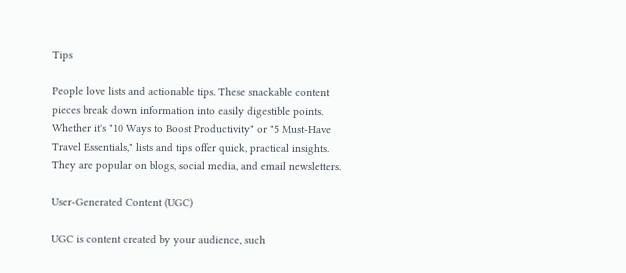Tips

People love lists and actionable tips. These snackable content pieces break down information into easily digestible points. Whether it's "10 Ways to Boost Productivity" or "5 Must-Have Travel Essentials," lists and tips offer quick, practical insights. They are popular on blogs, social media, and email newsletters.

User-Generated Content (UGC)

UGC is content created by your audience, such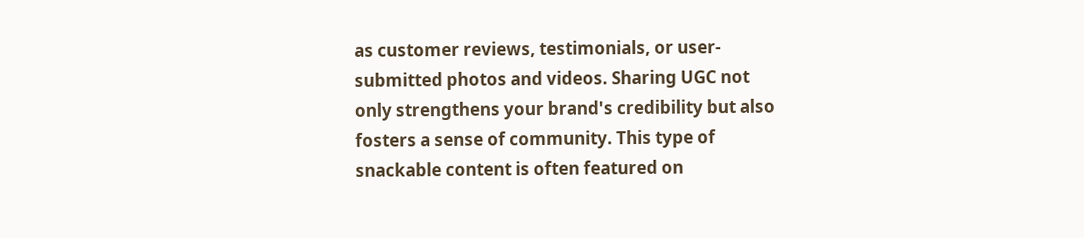as customer reviews, testimonials, or user-submitted photos and videos. Sharing UGC not only strengthens your brand's credibility but also fosters a sense of community. This type of snackable content is often featured on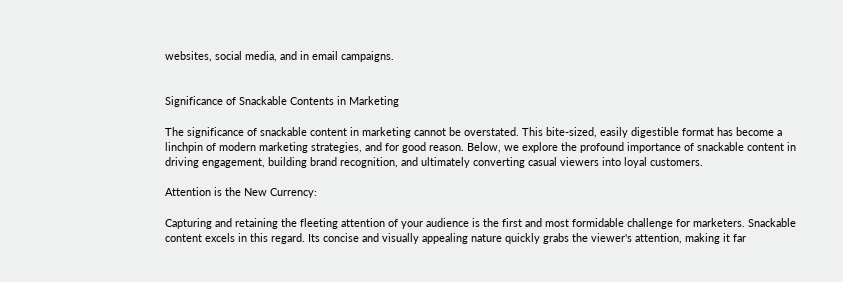websites, social media, and in email campaigns.


Significance of Snackable Contents in Marketing

The significance of snackable content in marketing cannot be overstated. This bite-sized, easily digestible format has become a linchpin of modern marketing strategies, and for good reason. Below, we explore the profound importance of snackable content in driving engagement, building brand recognition, and ultimately converting casual viewers into loyal customers.

Attention is the New Currency:

Capturing and retaining the fleeting attention of your audience is the first and most formidable challenge for marketers. Snackable content excels in this regard. Its concise and visually appealing nature quickly grabs the viewer's attention, making it far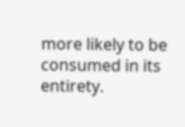more likely to be consumed in its entirety.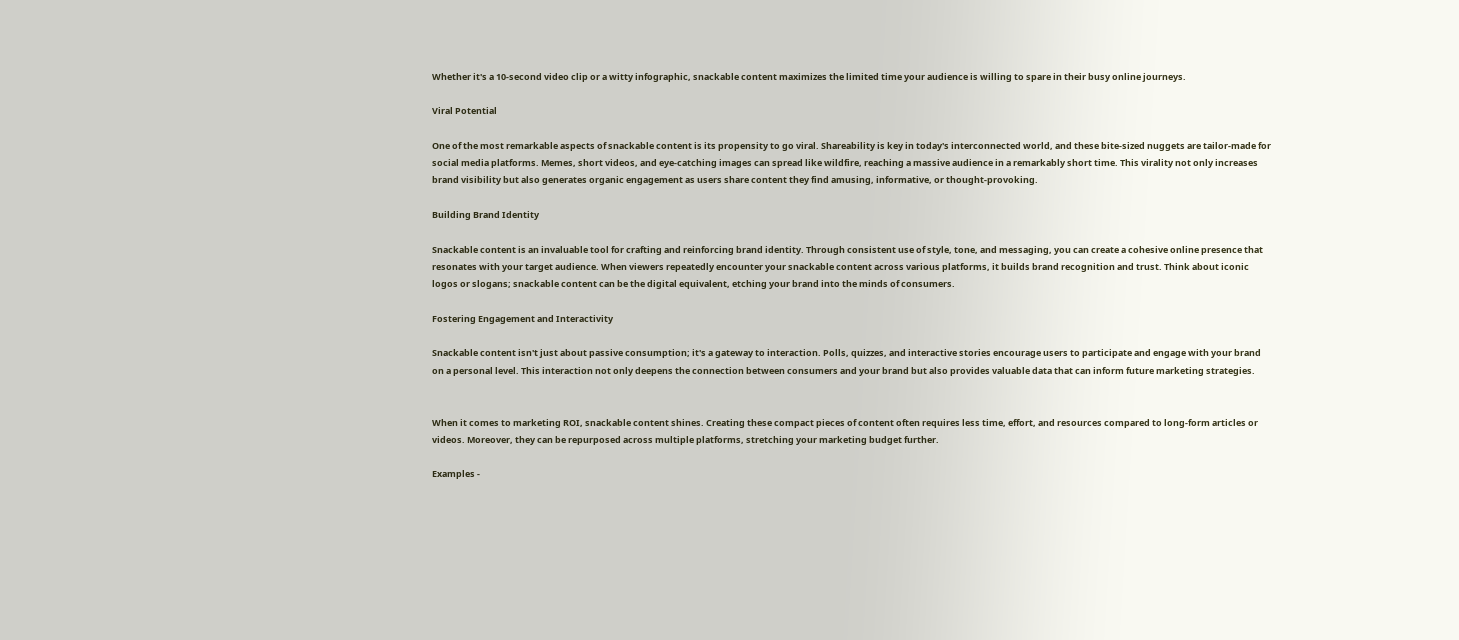Whether it's a 10-second video clip or a witty infographic, snackable content maximizes the limited time your audience is willing to spare in their busy online journeys.

Viral Potential

One of the most remarkable aspects of snackable content is its propensity to go viral. Shareability is key in today's interconnected world, and these bite-sized nuggets are tailor-made for social media platforms. Memes, short videos, and eye-catching images can spread like wildfire, reaching a massive audience in a remarkably short time. This virality not only increases brand visibility but also generates organic engagement as users share content they find amusing, informative, or thought-provoking.

Building Brand Identity

Snackable content is an invaluable tool for crafting and reinforcing brand identity. Through consistent use of style, tone, and messaging, you can create a cohesive online presence that resonates with your target audience. When viewers repeatedly encounter your snackable content across various platforms, it builds brand recognition and trust. Think about iconic logos or slogans; snackable content can be the digital equivalent, etching your brand into the minds of consumers.

Fostering Engagement and Interactivity

Snackable content isn't just about passive consumption; it's a gateway to interaction. Polls, quizzes, and interactive stories encourage users to participate and engage with your brand on a personal level. This interaction not only deepens the connection between consumers and your brand but also provides valuable data that can inform future marketing strategies.


When it comes to marketing ROI, snackable content shines. Creating these compact pieces of content often requires less time, effort, and resources compared to long-form articles or videos. Moreover, they can be repurposed across multiple platforms, stretching your marketing budget further.

Examples -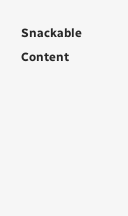Snackable Content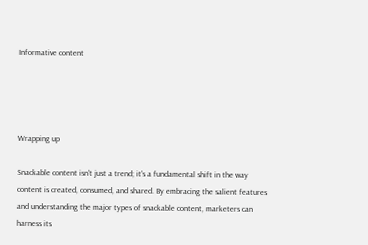Informative content




Wrapping up

Snackable content isn't just a trend; it's a fundamental shift in the way content is created, consumed, and shared. By embracing the salient features and understanding the major types of snackable content, marketers can harness its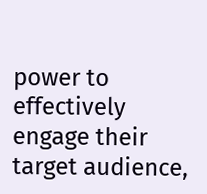power to effectively engage their target audience,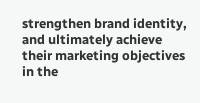strengthen brand identity, and ultimately achieve their marketing objectives in the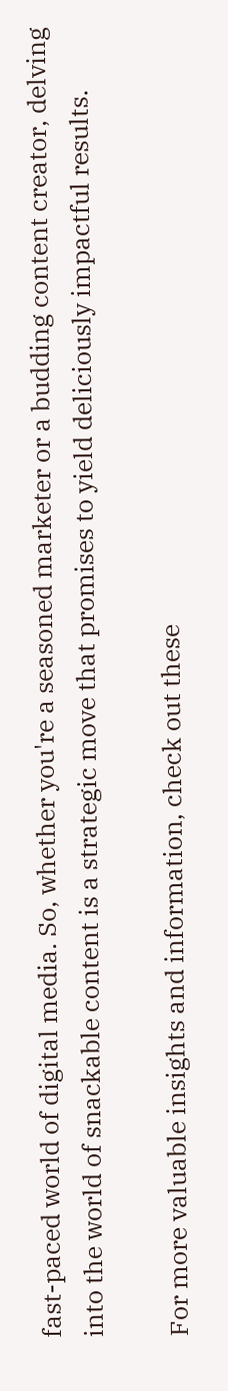fast-paced world of digital media. So, whether you're a seasoned marketer or a budding content creator, delving into the world of snackable content is a strategic move that promises to yield deliciously impactful results.

For more valuable insights and information, check out these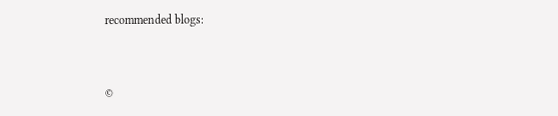recommended blogs:


©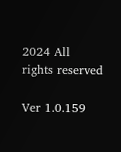2024 All rights reserved

Ver 1.0.159